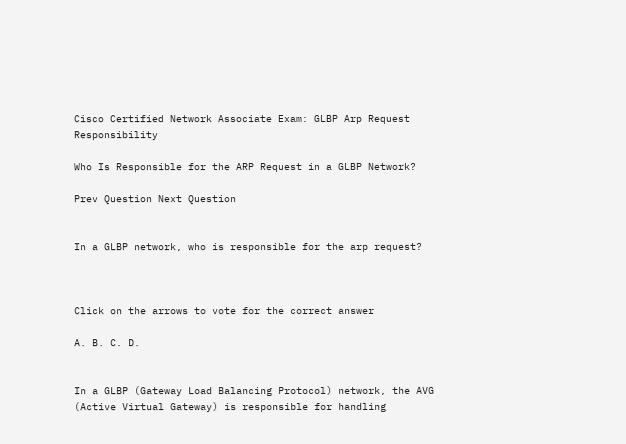Cisco Certified Network Associate Exam: GLBP Arp Request Responsibility

Who Is Responsible for the ARP Request in a GLBP Network?

Prev Question Next Question


In a GLBP network, who is responsible for the arp request?



Click on the arrows to vote for the correct answer

A. B. C. D.


In a GLBP (Gateway Load Balancing Protocol) network, the AVG (Active Virtual Gateway) is responsible for handling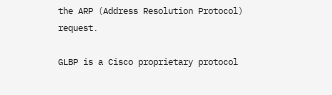the ARP (Address Resolution Protocol) request.

GLBP is a Cisco proprietary protocol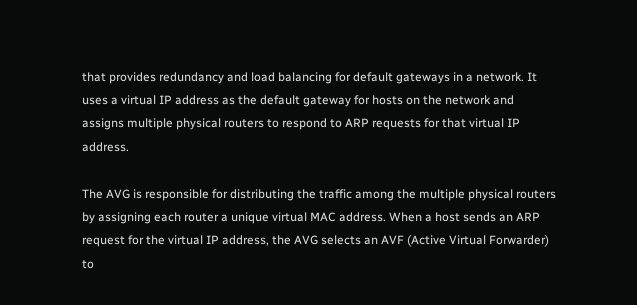that provides redundancy and load balancing for default gateways in a network. It uses a virtual IP address as the default gateway for hosts on the network and assigns multiple physical routers to respond to ARP requests for that virtual IP address.

The AVG is responsible for distributing the traffic among the multiple physical routers by assigning each router a unique virtual MAC address. When a host sends an ARP request for the virtual IP address, the AVG selects an AVF (Active Virtual Forwarder) to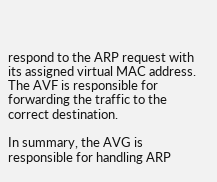respond to the ARP request with its assigned virtual MAC address. The AVF is responsible for forwarding the traffic to the correct destination.

In summary, the AVG is responsible for handling ARP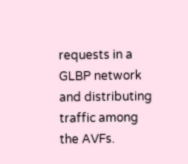requests in a GLBP network and distributing traffic among the AVFs.